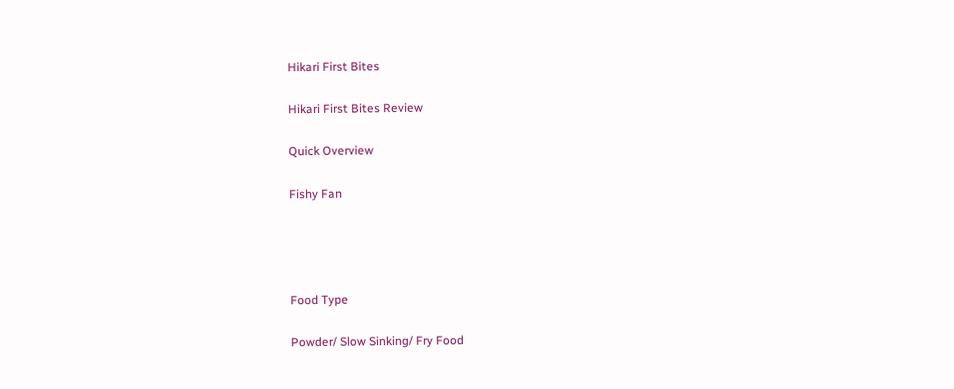Hikari First Bites

Hikari First Bites Review

Quick Overview

Fishy Fan




Food Type

Powder/ Slow Sinking/ Fry Food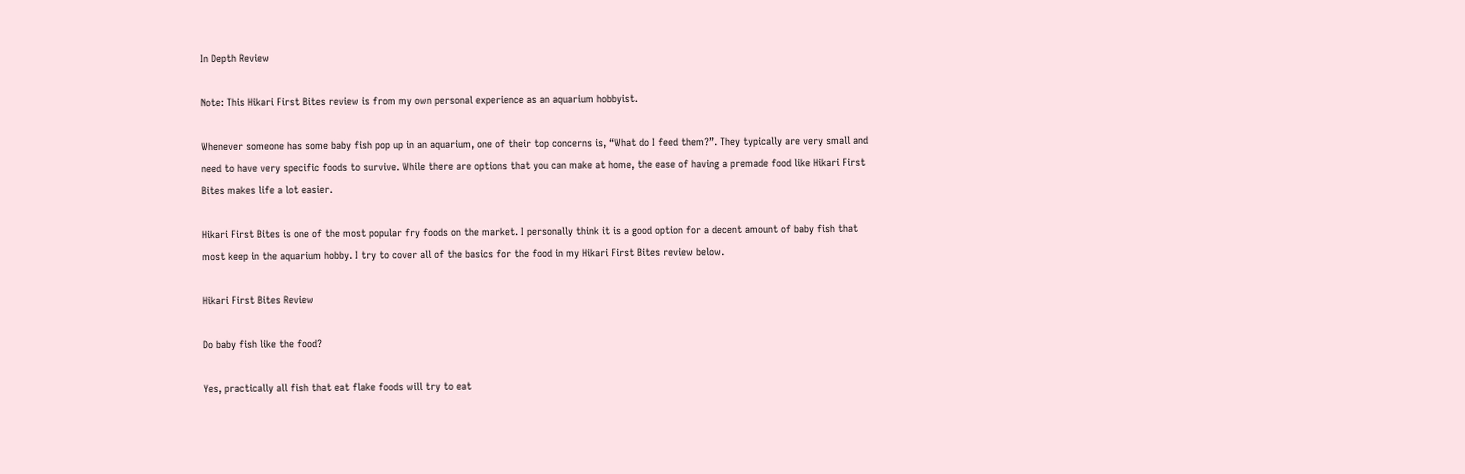In Depth Review

Note: This Hikari First Bites review is from my own personal experience as an aquarium hobbyist.

Whenever someone has some baby fish pop up in an aquarium, one of their top concerns is, “What do I feed them?”. They typically are very small and need to have very specific foods to survive. While there are options that you can make at home, the ease of having a premade food like Hikari First Bites makes life a lot easier.

Hikari First Bites is one of the most popular fry foods on the market. I personally think it is a good option for a decent amount of baby fish that most keep in the aquarium hobby. I try to cover all of the basics for the food in my Hikari First Bites review below.

Hikari First Bites Review

Do baby fish like the food?

Yes, practically all fish that eat flake foods will try to eat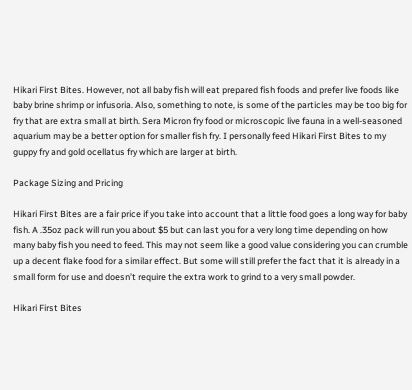Hikari First Bites. However, not all baby fish will eat prepared fish foods and prefer live foods like baby brine shrimp or infusoria. Also, something to note, is some of the particles may be too big for fry that are extra small at birth. Sera Micron fry food or microscopic live fauna in a well-seasoned aquarium may be a better option for smaller fish fry. I personally feed Hikari First Bites to my guppy fry and gold ocellatus fry which are larger at birth.

Package Sizing and Pricing

Hikari First Bites are a fair price if you take into account that a little food goes a long way for baby fish. A .35oz pack will run you about $5 but can last you for a very long time depending on how many baby fish you need to feed. This may not seem like a good value considering you can crumble up a decent flake food for a similar effect. But some will still prefer the fact that it is already in a small form for use and doesn’t require the extra work to grind to a very small powder.

Hikari First Bites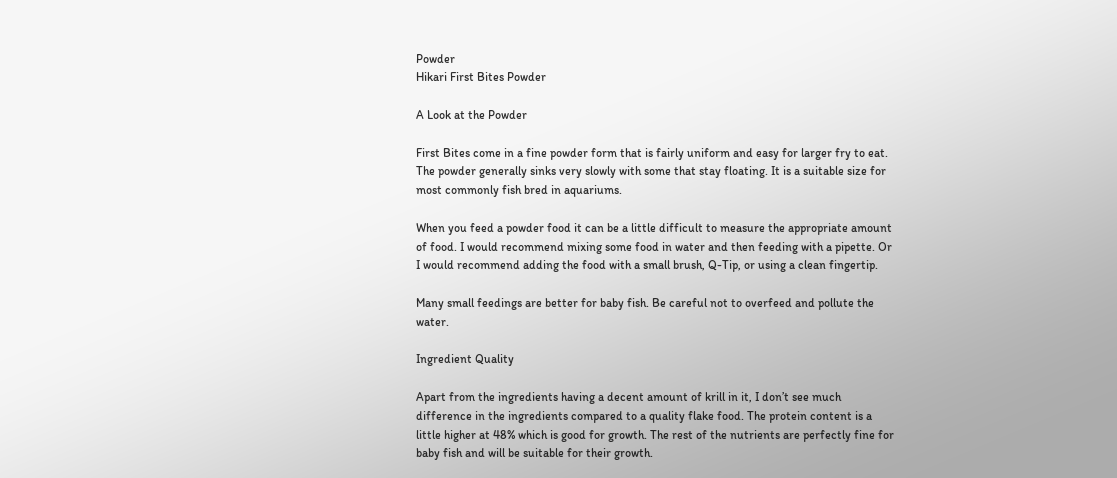Powder
Hikari First Bites Powder

A Look at the Powder

First Bites come in a fine powder form that is fairly uniform and easy for larger fry to eat. The powder generally sinks very slowly with some that stay floating. It is a suitable size for most commonly fish bred in aquariums.

When you feed a powder food it can be a little difficult to measure the appropriate amount of food. I would recommend mixing some food in water and then feeding with a pipette. Or I would recommend adding the food with a small brush, Q-Tip, or using a clean fingertip.

Many small feedings are better for baby fish. Be careful not to overfeed and pollute the water.

Ingredient Quality

Apart from the ingredients having a decent amount of krill in it, I don’t see much difference in the ingredients compared to a quality flake food. The protein content is a little higher at 48% which is good for growth. The rest of the nutrients are perfectly fine for baby fish and will be suitable for their growth.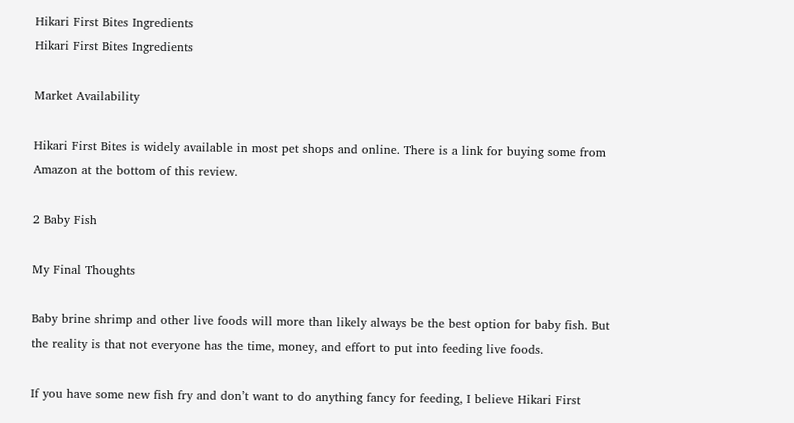Hikari First Bites Ingredients
Hikari First Bites Ingredients

Market Availability

Hikari First Bites is widely available in most pet shops and online. There is a link for buying some from Amazon at the bottom of this review.

2 Baby Fish

My Final Thoughts

Baby brine shrimp and other live foods will more than likely always be the best option for baby fish. But the reality is that not everyone has the time, money, and effort to put into feeding live foods.

If you have some new fish fry and don’t want to do anything fancy for feeding, I believe Hikari First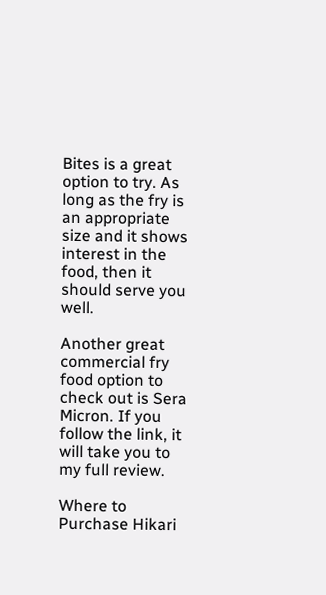Bites is a great option to try. As long as the fry is an appropriate size and it shows interest in the food, then it should serve you well.

Another great commercial fry food option to check out is Sera Micron. If you follow the link, it will take you to my full review.

Where to Purchase Hikari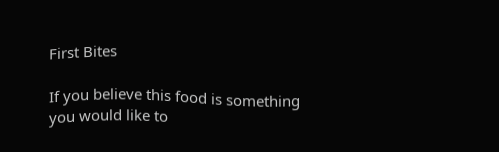First Bites

If you believe this food is something you would like to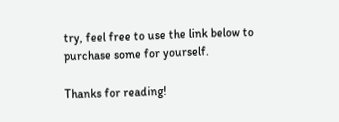try, feel free to use the link below to purchase some for yourself.

Thanks for reading!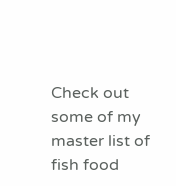Check out some of my master list of fish food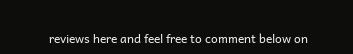reviews here and feel free to comment below on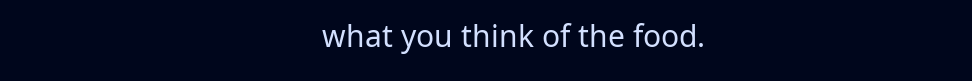what you think of the food.